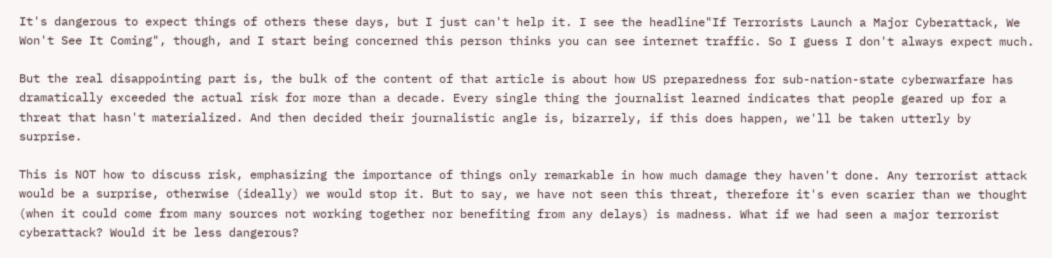It's dangerous to expect things of others these days, but I just can't help it. I see the headline"If Terrorists Launch a Major Cyberattack, We Won't See It Coming", though, and I start being concerned this person thinks you can see internet traffic. So I guess I don't always expect much.

But the real disappointing part is, the bulk of the content of that article is about how US preparedness for sub-nation-state cyberwarfare has dramatically exceeded the actual risk for more than a decade. Every single thing the journalist learned indicates that people geared up for a threat that hasn't materialized. And then decided their journalistic angle is, bizarrely, if this does happen, we'll be taken utterly by surprise.

This is NOT how to discuss risk, emphasizing the importance of things only remarkable in how much damage they haven't done. Any terrorist attack would be a surprise, otherwise (ideally) we would stop it. But to say, we have not seen this threat, therefore it's even scarier than we thought (when it could come from many sources not working together nor benefiting from any delays) is madness. What if we had seen a major terrorist cyberattack? Would it be less dangerous?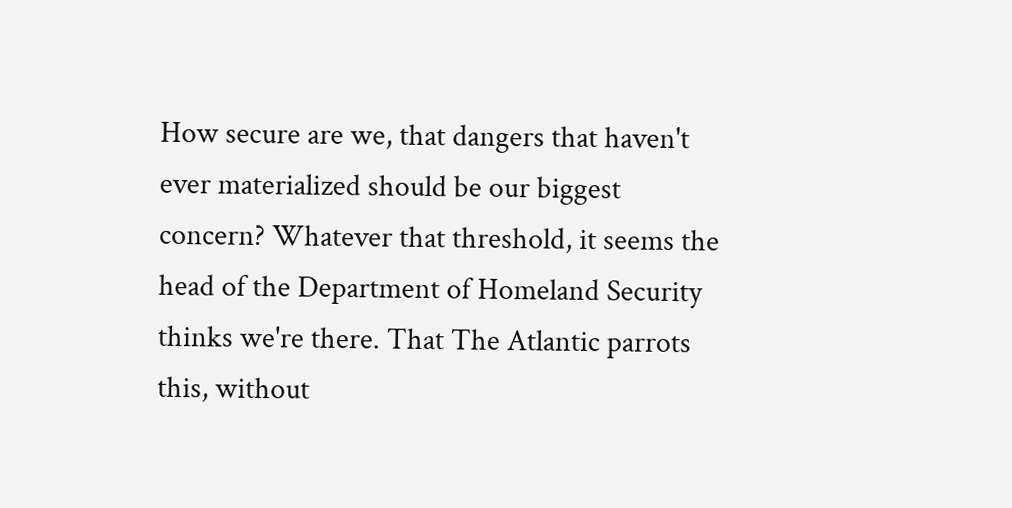How secure are we, that dangers that haven't ever materialized should be our biggest concern? Whatever that threshold, it seems the head of the Department of Homeland Security thinks we're there. That The Atlantic parrots this, without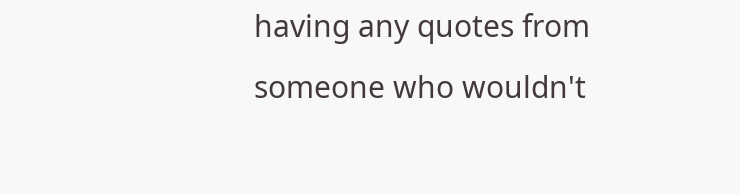having any quotes from someone who wouldn't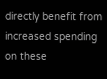directly benefit from increased spending on these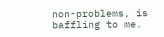non-problems, is baffling to me.